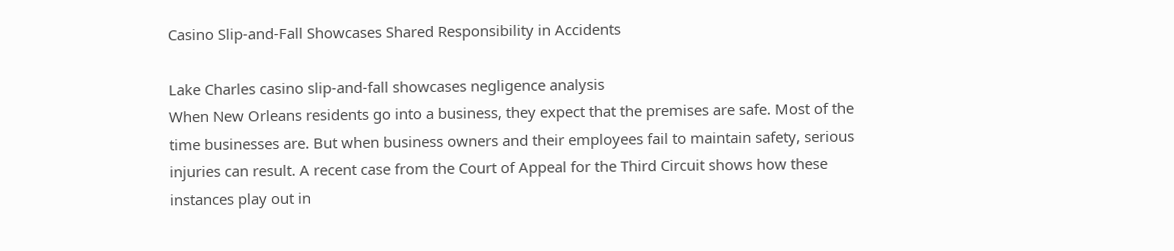Casino Slip-and-Fall Showcases Shared Responsibility in Accidents

Lake Charles casino slip-and-fall showcases negligence analysis
When New Orleans residents go into a business, they expect that the premises are safe. Most of the time businesses are. But when business owners and their employees fail to maintain safety, serious injuries can result. A recent case from the Court of Appeal for the Third Circuit shows how these instances play out in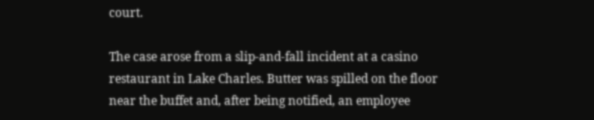court.

The case arose from a slip-and-fall incident at a casino restaurant in Lake Charles. Butter was spilled on the floor near the buffet and, after being notified, an employee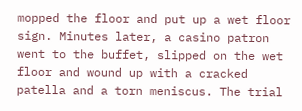mopped the floor and put up a wet floor sign. Minutes later, a casino patron went to the buffet, slipped on the wet floor and wound up with a cracked patella and a torn meniscus. The trial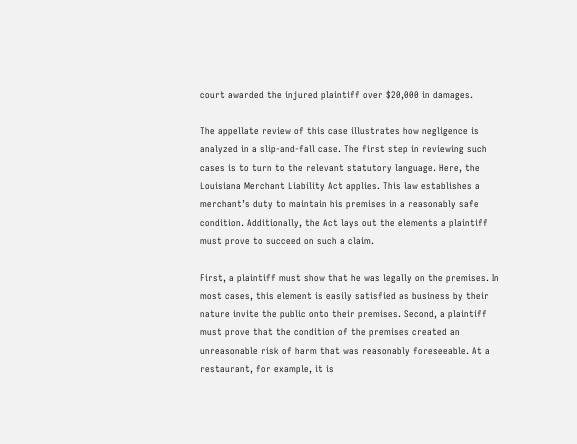court awarded the injured plaintiff over $20,000 in damages.

The appellate review of this case illustrates how negligence is analyzed in a slip-and-fall case. The first step in reviewing such cases is to turn to the relevant statutory language. Here, the Louisiana Merchant Liability Act applies. This law establishes a merchant’s duty to maintain his premises in a reasonably safe condition. Additionally, the Act lays out the elements a plaintiff must prove to succeed on such a claim.

First, a plaintiff must show that he was legally on the premises. In most cases, this element is easily satisfied as business by their nature invite the public onto their premises. Second, a plaintiff must prove that the condition of the premises created an unreasonable risk of harm that was reasonably foreseeable. At a restaurant, for example, it is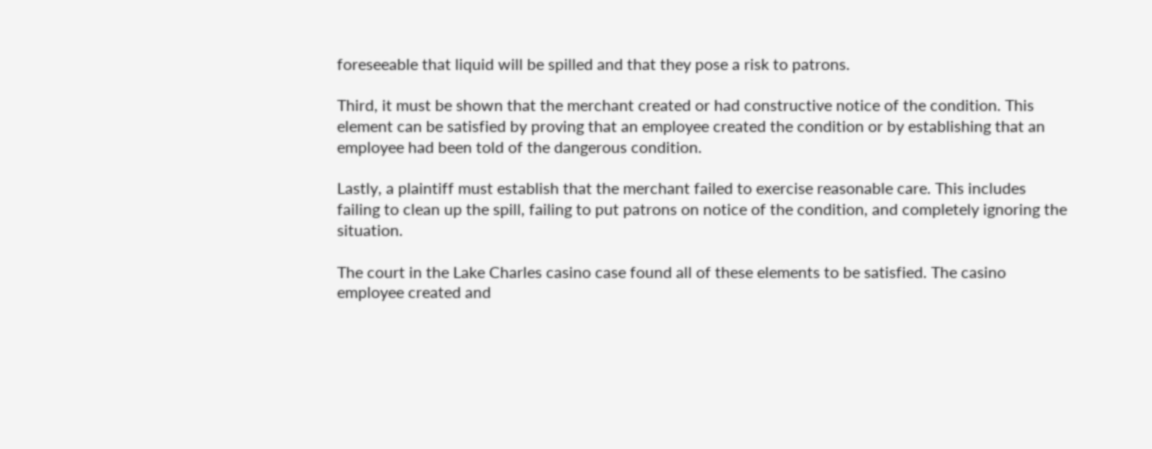foreseeable that liquid will be spilled and that they pose a risk to patrons.

Third, it must be shown that the merchant created or had constructive notice of the condition. This element can be satisfied by proving that an employee created the condition or by establishing that an employee had been told of the dangerous condition.

Lastly, a plaintiff must establish that the merchant failed to exercise reasonable care. This includes failing to clean up the spill, failing to put patrons on notice of the condition, and completely ignoring the situation.

The court in the Lake Charles casino case found all of these elements to be satisfied. The casino employee created and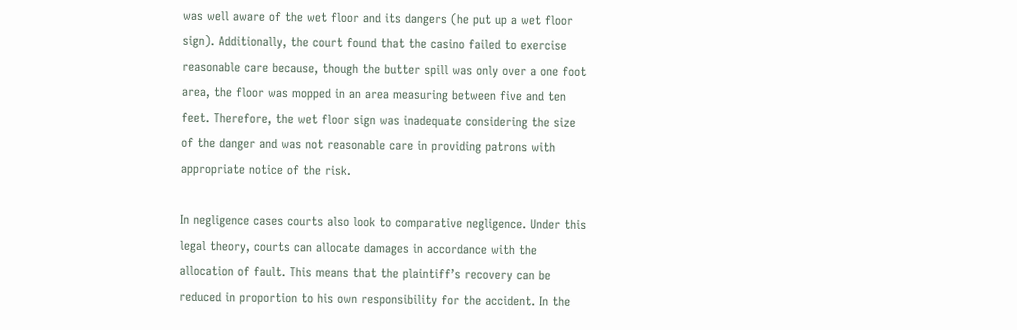was well aware of the wet floor and its dangers (he put up a wet floor sign). Additionally, the court found that the casino failed to exercise reasonable care because, though the butter spill was only over a one foot area, the floor was mopped in an area measuring between five and ten feet. Therefore, the wet floor sign was inadequate considering the size of the danger and was not reasonable care in providing patrons with appropriate notice of the risk.

In negligence cases courts also look to comparative negligence. Under this legal theory, courts can allocate damages in accordance with the allocation of fault. This means that the plaintiff’s recovery can be reduced in proportion to his own responsibility for the accident. In the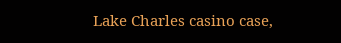Lake Charles casino case,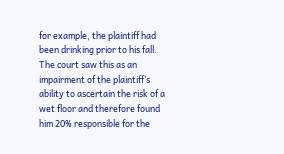for example, the plaintiff had been drinking prior to his fall. The court saw this as an impairment of the plaintiff’s ability to ascertain the risk of a wet floor and therefore found him 20% responsible for the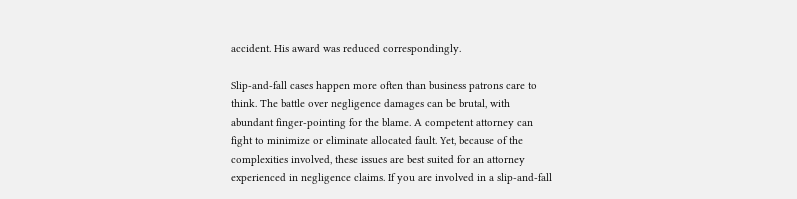accident. His award was reduced correspondingly.

Slip-and-fall cases happen more often than business patrons care to think. The battle over negligence damages can be brutal, with abundant finger-pointing for the blame. A competent attorney can fight to minimize or eliminate allocated fault. Yet, because of the complexities involved, these issues are best suited for an attorney experienced in negligence claims. If you are involved in a slip-and-fall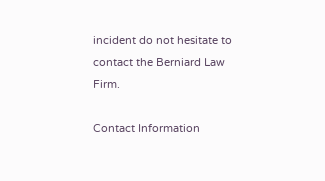incident do not hesitate to contact the Berniard Law Firm.

Contact Information